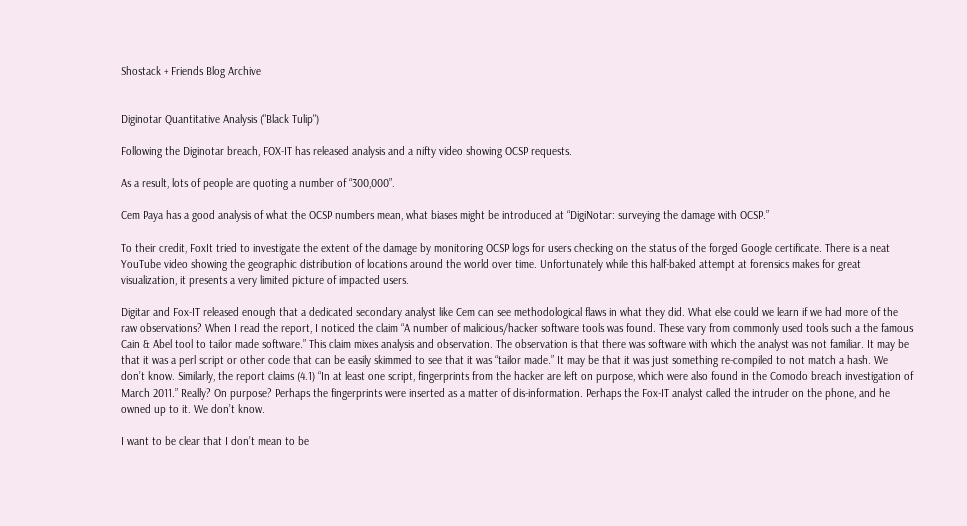Shostack + Friends Blog Archive


Diginotar Quantitative Analysis ("Black Tulip")

Following the Diginotar breach, FOX-IT has released analysis and a nifty video showing OCSP requests.

As a result, lots of people are quoting a number of “300,000”.

Cem Paya has a good analysis of what the OCSP numbers mean, what biases might be introduced at “DigiNotar: surveying the damage with OCSP.”

To their credit, FoxIt tried to investigate the extent of the damage by monitoring OCSP logs for users checking on the status of the forged Google certificate. There is a neat YouTube video showing the geographic distribution of locations around the world over time. Unfortunately while this half-baked attempt at forensics makes for great visualization, it presents a very limited picture of impacted users.

Digitar and Fox-IT released enough that a dedicated secondary analyst like Cem can see methodological flaws in what they did. What else could we learn if we had more of the raw observations? When I read the report, I noticed the claim “A number of malicious/hacker software tools was found. These vary from commonly used tools such a the famous Cain & Abel tool to tailor made software.” This claim mixes analysis and observation. The observation is that there was software with which the analyst was not familiar. It may be that it was a perl script or other code that can be easily skimmed to see that it was “tailor made.” It may be that it was just something re-compiled to not match a hash. We don’t know. Similarly, the report claims (4.1) “In at least one script, fingerprints from the hacker are left on purpose, which were also found in the Comodo breach investigation of March 2011.” Really? On purpose? Perhaps the fingerprints were inserted as a matter of dis-information. Perhaps the Fox-IT analyst called the intruder on the phone, and he owned up to it. We don’t know.

I want to be clear that I don’t mean to be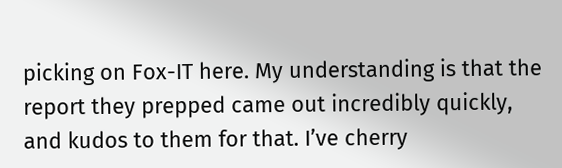picking on Fox-IT here. My understanding is that the report they prepped came out incredibly quickly, and kudos to them for that. I’ve cherry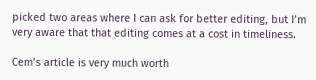picked two areas where I can ask for better editing, but I’m very aware that that editing comes at a cost in timeliness.

Cem’s article is very much worth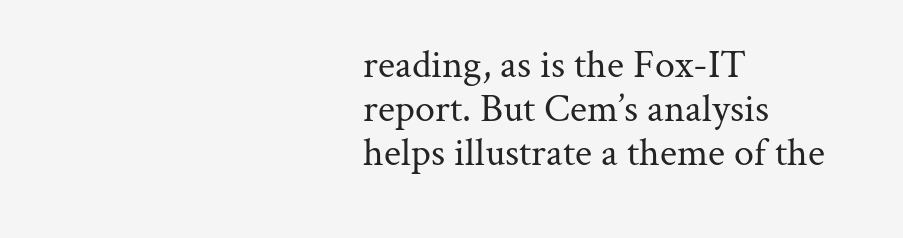reading, as is the Fox-IT report. But Cem’s analysis helps illustrate a theme of the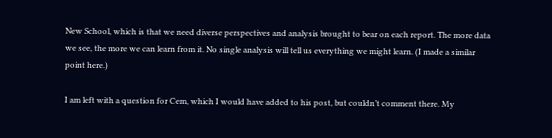New School, which is that we need diverse perspectives and analysis brought to bear on each report. The more data we see, the more we can learn from it. No single analysis will tell us everything we might learn. (I made a similar point here.)

I am left with a question for Cem, which I would have added to his post, but couldn’t comment there. My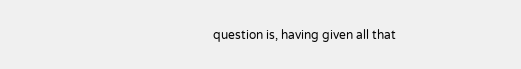question is, having given all that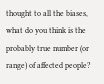thought to all the biases, what do you think is the probably true number (or range) of affected people?